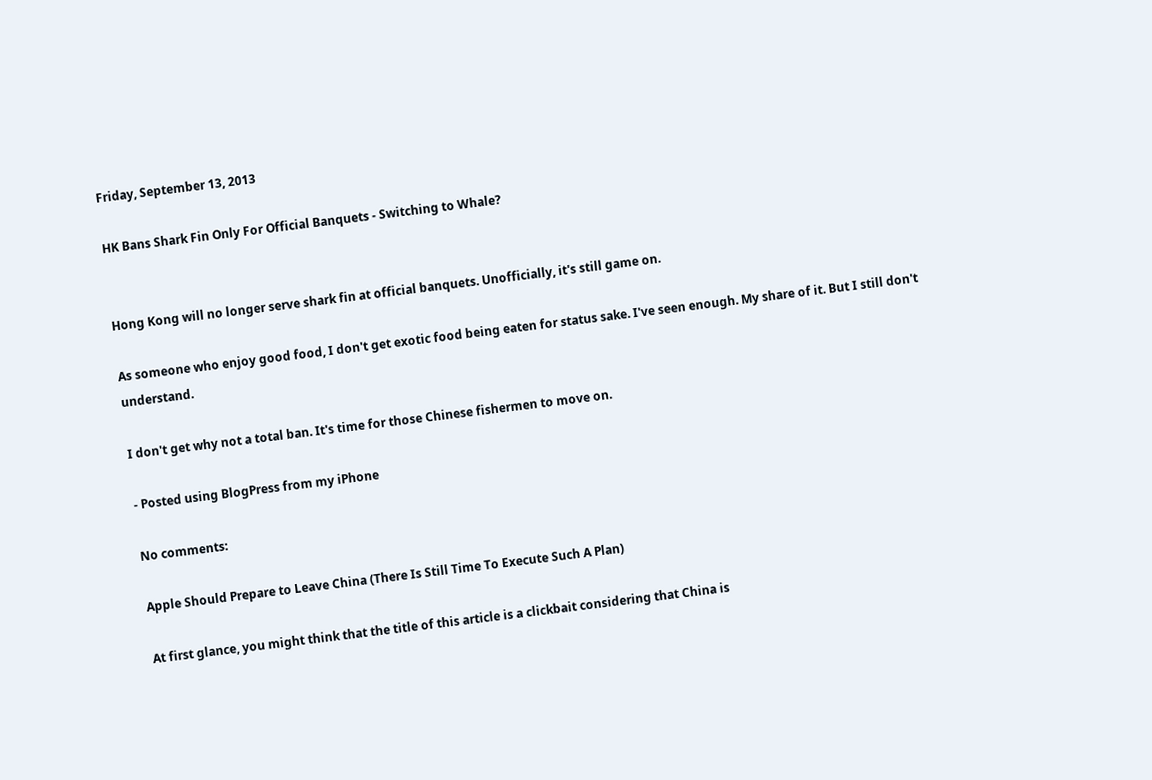Friday, September 13, 2013

HK Bans Shark Fin Only For Official Banquets - Switching to Whale?


Hong Kong will no longer serve shark fin at official banquets. Unofficially, it's still game on.

As someone who enjoy good food, I don't get exotic food being eaten for status sake. I've seen enough. My share of it. But I still don't understand.

I don't get why not a total ban. It's time for those Chinese fishermen to move on.

- Posted using BlogPress from my iPhone

No comments:

Apple Should Prepare to Leave China (There Is Still Time To Execute Such A Plan)

At first glance, you might think that the title of this article is a clickbait considering that China is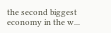the second biggest economy in the w...